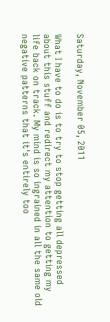Saturday, November 05, 2011

What I have to do is to try to stop getting all depressed about this stuff and redirect my attention to getting my life back on track. My mind is so ingrained in all the same old negative patterns that it's entirely too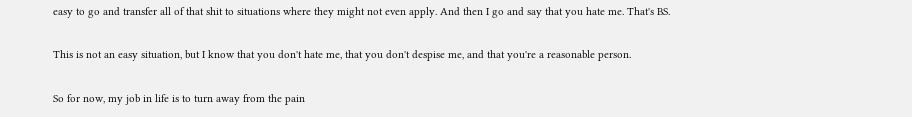easy to go and transfer all of that shit to situations where they might not even apply. And then I go and say that you hate me. That's BS.

This is not an easy situation, but I know that you don't hate me, that you don't despise me, and that you're a reasonable person.

So for now, my job in life is to turn away from the pain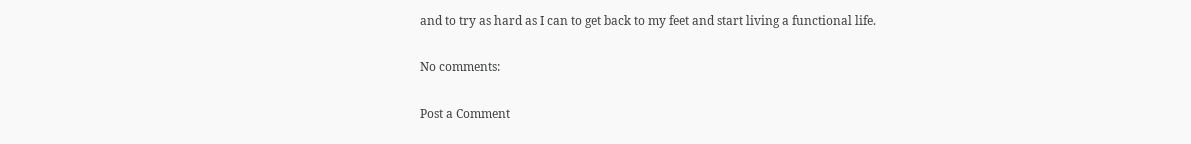and to try as hard as I can to get back to my feet and start living a functional life.

No comments:

Post a Comment